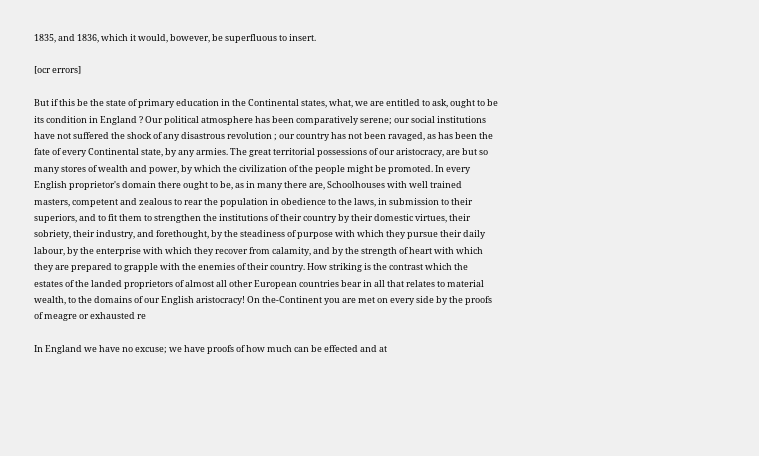1835, and 1836, which it would, bowever, be superfluous to insert.

[ocr errors]

But if this be the state of primary education in the Continental states, what, we are entitled to ask, ought to be its condition in England ? Our political atmosphere has been comparatively serene; our social institutions have not suffered the shock of any disastrous revolution ; our country has not been ravaged, as has been the fate of every Continental state, by any armies. The great territorial possessions of our aristocracy, are but so many stores of wealth and power, by which the civilization of the people might be promoted. In every English proprietor's domain there ought to be, as in many there are, Schoolhouses with well trained masters, competent and zealous to rear the population in obedience to the laws, in submission to their superiors, and to fit them to strengthen the institutions of their country by their domestic virtues, their sobriety, their industry, and forethought, by the steadiness of purpose with which they pursue their daily labour, by the enterprise with which they recover from calamity, and by the strength of heart with which they are prepared to grapple with the enemies of their country. How striking is the contrast which the estates of the landed proprietors of almost all other European countries bear in all that relates to material wealth, to the domains of our English aristocracy! On the-Continent you are met on every side by the proofs of meagre or exhausted re

In England we have no excuse; we have proofs of how much can be effected and at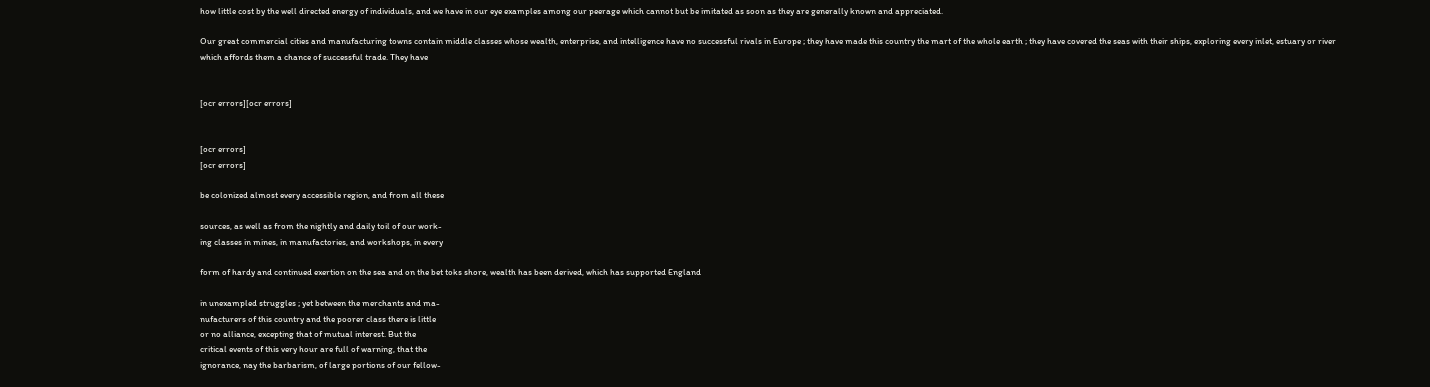how little cost by the well directed energy of individuals, and we have in our eye examples among our peerage which cannot but be imitated as soon as they are generally known and appreciated.

Our great commercial cities and manufacturing towns contain middle classes whose wealth, enterprise, and intelligence have no successful rivals in Europe ; they have made this country the mart of the whole earth ; they have covered the seas with their ships, exploring every inlet, estuary or river which affords them a chance of successful trade. They have


[ocr errors][ocr errors]


[ocr errors]
[ocr errors]

be colonized almost every accessible region, and from all these

sources, as well as from the nightly and daily toil of our work-
ing classes in mines, in manufactories, and workshops, in every

form of hardy and continued exertion on the sea and on the bet toks shore, wealth has been derived, which has supported England

in unexampled struggles ; yet between the merchants and ma-
nufacturers of this country and the poorer class there is little
or no alliance, excepting that of mutual interest. But the
critical events of this very hour are full of warning, that the
ignorance, nay the barbarism, of large portions of our fellow-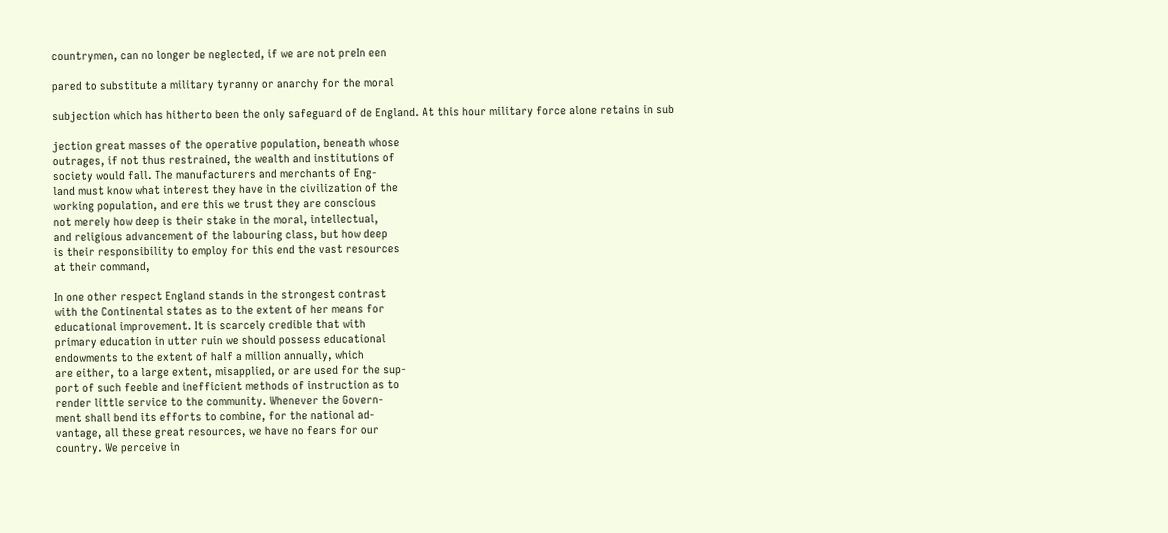countrymen, can no longer be neglected, if we are not preIn een

pared to substitute a military tyranny or anarchy for the moral

subjection which has hitherto been the only safeguard of de England. At this hour military force alone retains in sub

jection great masses of the operative population, beneath whose
outrages, if not thus restrained, the wealth and institutions of
society would fall. The manufacturers and merchants of Eng-
land must know what interest they have in the civilization of the
working population, and ere this we trust they are conscious
not merely how deep is their stake in the moral, intellectual,
and religious advancement of the labouring class, but how deep
is their responsibility to employ for this end the vast resources
at their command,

In one other respect England stands in the strongest contrast
with the Continental states as to the extent of her means for
educational improvement. It is scarcely credible that with
primary education in utter ruin we should possess educational
endowments to the extent of half a million annually, which
are either, to a large extent, misapplied, or are used for the sup-
port of such feeble and inefficient methods of instruction as to
render little service to the community. Whenever the Govern-
ment shall bend its efforts to combine, for the national ad-
vantage, all these great resources, we have no fears for our
country. We perceive in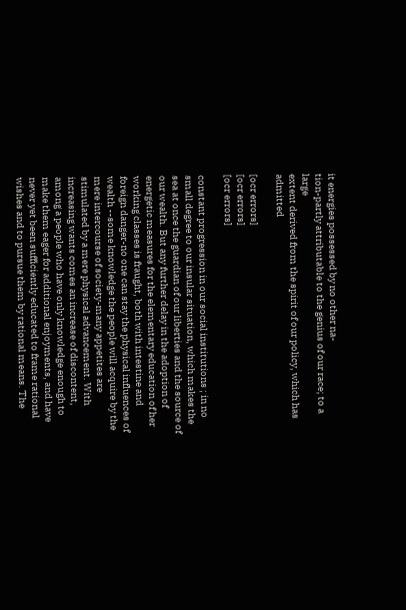it energies possessed by no other na-
tion-partly attributable to the genius of our race; to a large
extent derived from the spirit of our policy, which has admitted

[ocr errors]
[ocr errors]
[ocr errors]

constant progression in our social institutions ; in no small degree to our insular situation, which makes the sea at once the guardian of our liberties and the source of our wealth. But any further delay in the adoption of energetic measures for the elementary education of her working classes is fraught, both with intestine and foreign danger-no one can stay the physical influences of wealth --some knowledge the people will acquire by the mere intercourse of society-many appetites are stimulated by a mere physical advancement. With increasing wants comes an increase of discontent, among a people who have only knowledge enough to make them eager for additional enjoyments, and have never yet been sufficiently educated to frame rational wishes and to pursue them by rational means. The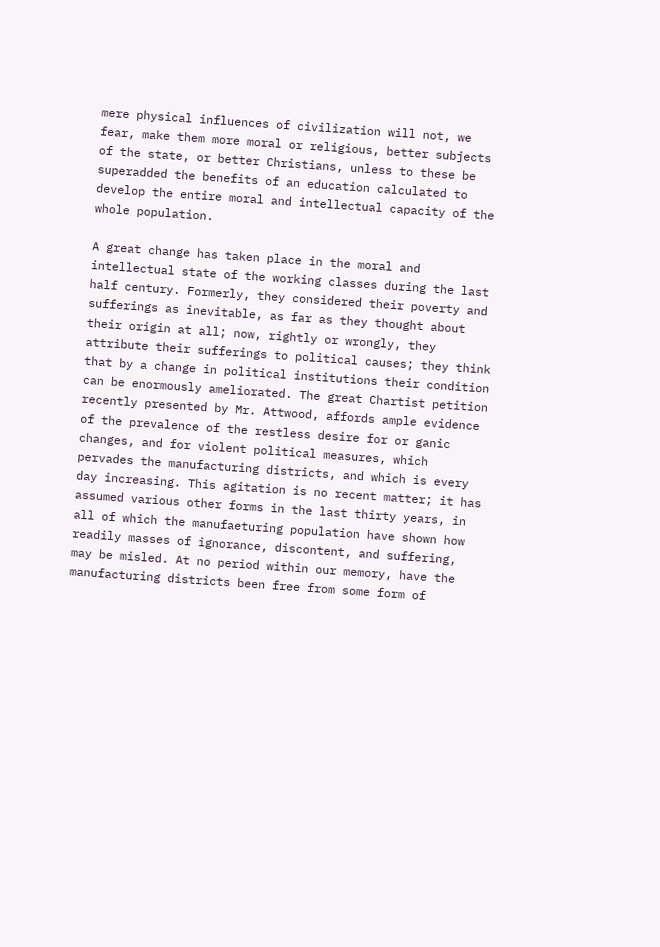mere physical influences of civilization will not, we fear, make them more moral or religious, better subjects of the state, or better Christians, unless to these be superadded the benefits of an education calculated to develop the entire moral and intellectual capacity of the whole population.

A great change has taken place in the moral and intellectual state of the working classes during the last half century. Formerly, they considered their poverty and sufferings as inevitable, as far as they thought about their origin at all; now, rightly or wrongly, they attribute their sufferings to political causes; they think that by a change in political institutions their condition can be enormously ameliorated. The great Chartist petition recently presented by Mr. Attwood, affords ample evidence of the prevalence of the restless desire for or ganic changes, and for violent political measures, which pervades the manufacturing districts, and which is every day increasing. This agitation is no recent matter; it has assumed various other forms in the last thirty years, in all of which the manufaeturing population have shown how readily masses of ignorance, discontent, and suffering, may be misled. At no period within our memory, have the manufacturing districts been free from some form of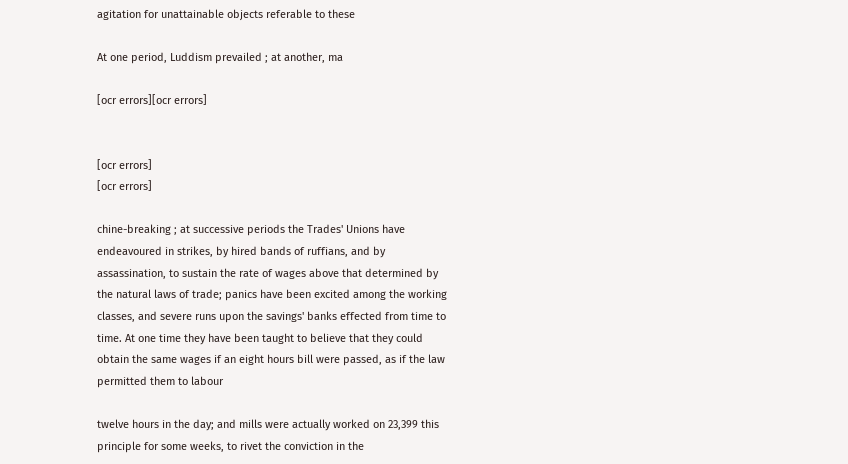agitation for unattainable objects referable to these

At one period, Luddism prevailed ; at another, ma

[ocr errors][ocr errors]


[ocr errors]
[ocr errors]

chine-breaking ; at successive periods the Trades' Unions have endeavoured in strikes, by hired bands of ruffians, and by assassination, to sustain the rate of wages above that determined by the natural laws of trade; panics have been excited among the working classes, and severe runs upon the savings' banks effected from time to time. At one time they have been taught to believe that they could obtain the same wages if an eight hours bill were passed, as if the law permitted them to labour

twelve hours in the day; and mills were actually worked on 23,399 this principle for some weeks, to rivet the conviction in the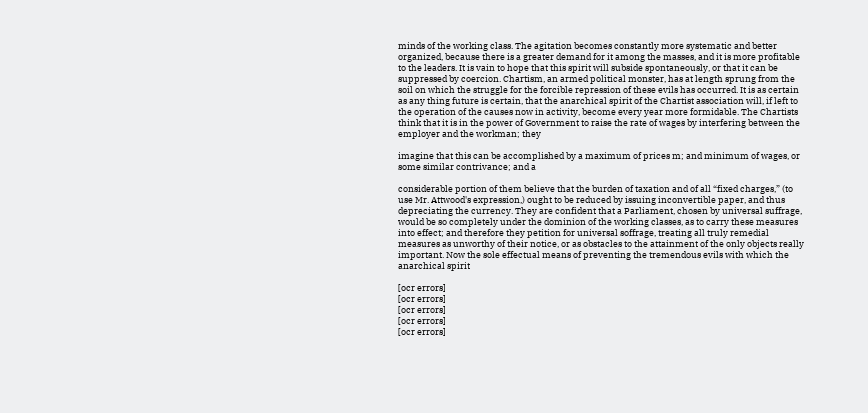minds of the working class. The agitation becomes constantly more systematic and better organized, because there is a greater demand for it among the masses, and it is more profitable to the leaders. It is vain to hope that this spirit will subside spontaneously, or that it can be suppressed by coercion. Chartism, an armed political monster, has at length sprung from the soil on which the struggle for the forcible repression of these evils has occurred. It is as certain as any thing future is certain, that the anarchical spirit of the Chartist association will, if left to the operation of the causes now in activity, become every year more formidable. The Chartists think that it is in the power of Government to raise the rate of wages by interfering between the employer and the workman; they

imagine that this can be accomplished by a maximum of prices m; and minimum of wages, or some similar contrivance; and a

considerable portion of them believe that the burden of taxation and of all “fixed charges,” (to use Mr. Attwood's expression,) ought to be reduced by issuing inconvertible paper, and thus depreciating the currency. They are confident that a Parliament, chosen by universal suffrage, would be so completely under the dominion of the working classes, as to carry these measures into effect; and therefore they petition for universal soffrage, treating all truly remedial measures as unworthy of their notice, or as obstacles to the attainment of the only objects really important. Now the sole effectual means of preventing the tremendous evils with which the anarchical spirit

[ocr errors]
[ocr errors]
[ocr errors]
[ocr errors]
[ocr errors]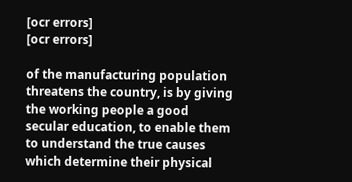[ocr errors]
[ocr errors]

of the manufacturing population threatens the country, is by giving the working people a good secular education, to enable them to understand the true causes which determine their physical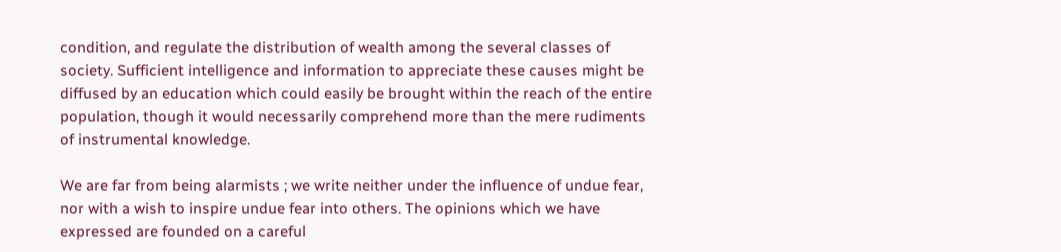condition, and regulate the distribution of wealth among the several classes of society. Sufficient intelligence and information to appreciate these causes might be diffused by an education which could easily be brought within the reach of the entire population, though it would necessarily comprehend more than the mere rudiments of instrumental knowledge.

We are far from being alarmists ; we write neither under the influence of undue fear, nor with a wish to inspire undue fear into others. The opinions which we have expressed are founded on a careful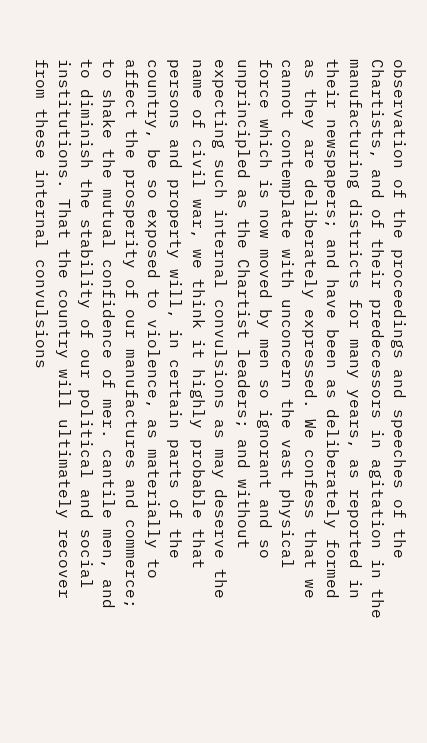observation of the proceedings and speeches of the Chartists, and of their predecessors in agitation in the manufacturing districts for many years, as reported in their newspapers; and have been as deliberately formed as they are deliberately expressed. We confess that we cannot contemplate with unconcern the vast physical force which is now moved by men so ignorant and so unprincipled as the Chartist leaders; and without expecting such internal convulsions as may deserve the name of civil war, we think it highly probable that persons and property will, in certain parts of the country, be so exposed to violence, as materially to affect the prosperity of our manufactures and commerce; to shake the mutual confidence of mer. cantile men, and to diminish the stability of our political and social institutions. That the country will ultimately recover from these internal convulsions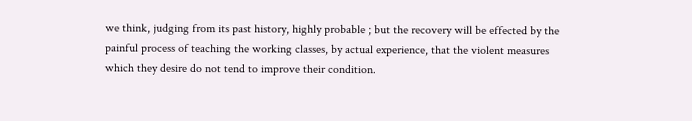we think, judging from its past history, highly probable ; but the recovery will be effected by the painful process of teaching the working classes, by actual experience, that the violent measures which they desire do not tend to improve their condition.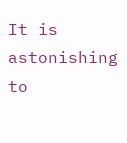It is astonishing to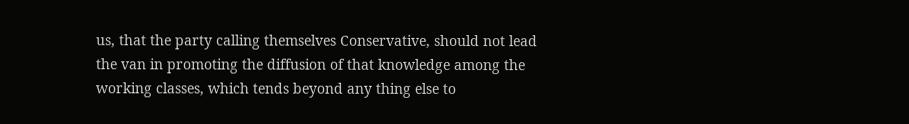us, that the party calling themselves Conservative, should not lead the van in promoting the diffusion of that knowledge among the working classes, which tends beyond any thing else to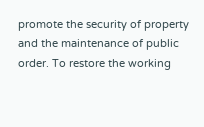promote the security of property and the maintenance of public order. To restore the working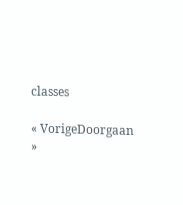classes

« VorigeDoorgaan »